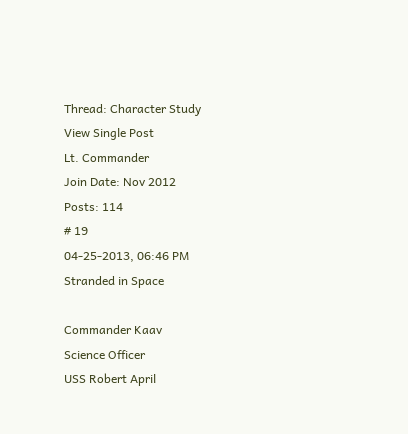Thread: Character Study
View Single Post
Lt. Commander
Join Date: Nov 2012
Posts: 114
# 19
04-25-2013, 06:46 PM
Stranded in Space

Commander Kaav
Science Officer
USS Robert April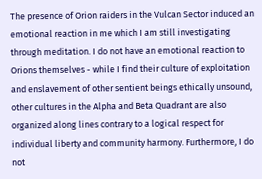The presence of Orion raiders in the Vulcan Sector induced an emotional reaction in me which I am still investigating through meditation. I do not have an emotional reaction to Orions themselves - while I find their culture of exploitation and enslavement of other sentient beings ethically unsound, other cultures in the Alpha and Beta Quadrant are also organized along lines contrary to a logical respect for individual liberty and community harmony. Furthermore, I do not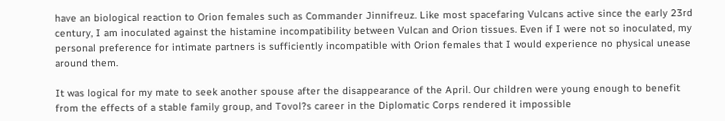have an biological reaction to Orion females such as Commander Jinnifreuz. Like most spacefaring Vulcans active since the early 23rd century, I am inoculated against the histamine incompatibility between Vulcan and Orion tissues. Even if I were not so inoculated, my personal preference for intimate partners is sufficiently incompatible with Orion females that I would experience no physical unease around them.

It was logical for my mate to seek another spouse after the disappearance of the April. Our children were young enough to benefit from the effects of a stable family group, and Tovol?s career in the Diplomatic Corps rendered it impossible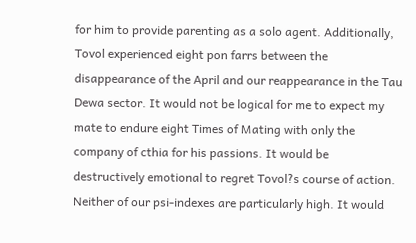for him to provide parenting as a solo agent. Additionally, Tovol experienced eight pon farrs between the disappearance of the April and our reappearance in the Tau Dewa sector. It would not be logical for me to expect my mate to endure eight Times of Mating with only the company of cthia for his passions. It would be destructively emotional to regret Tovol?s course of action. Neither of our psi-indexes are particularly high. It would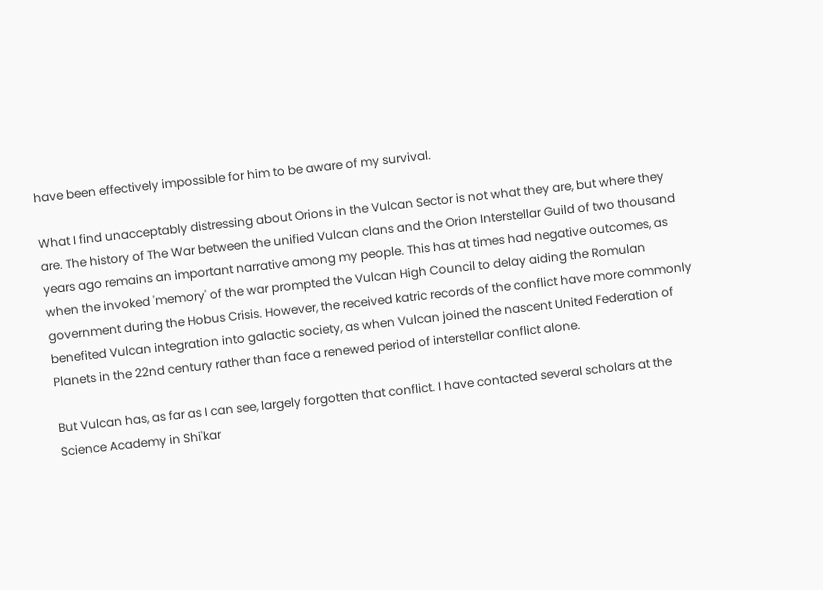have been effectively impossible for him to be aware of my survival.

What I find unacceptably distressing about Orions in the Vulcan Sector is not what they are, but where they are. The history of The War between the unified Vulcan clans and the Orion Interstellar Guild of two thousand years ago remains an important narrative among my people. This has at times had negative outcomes, as when the invoked 'memory' of the war prompted the Vulcan High Council to delay aiding the Romulan government during the Hobus Crisis. However, the received katric records of the conflict have more commonly benefited Vulcan integration into galactic society, as when Vulcan joined the nascent United Federation of Planets in the 22nd century rather than face a renewed period of interstellar conflict alone.

But Vulcan has, as far as I can see, largely forgotten that conflict. I have contacted several scholars at the Science Academy in Shi'kar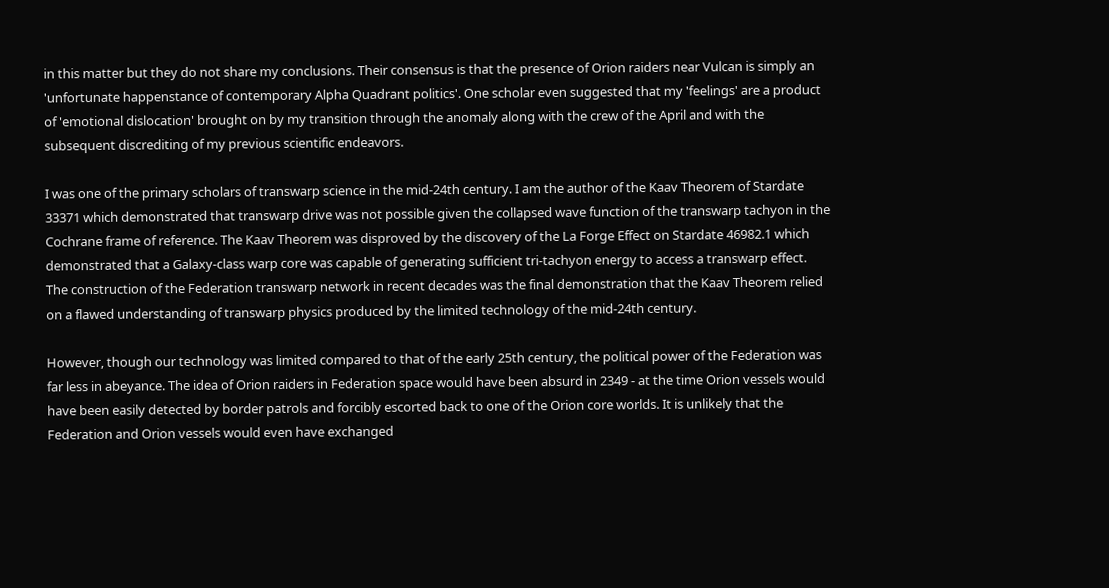in this matter but they do not share my conclusions. Their consensus is that the presence of Orion raiders near Vulcan is simply an 'unfortunate happenstance of contemporary Alpha Quadrant politics'. One scholar even suggested that my 'feelings' are a product of 'emotional dislocation' brought on by my transition through the anomaly along with the crew of the April and with the subsequent discrediting of my previous scientific endeavors.

I was one of the primary scholars of transwarp science in the mid-24th century. I am the author of the Kaav Theorem of Stardate 33371 which demonstrated that transwarp drive was not possible given the collapsed wave function of the transwarp tachyon in the Cochrane frame of reference. The Kaav Theorem was disproved by the discovery of the La Forge Effect on Stardate 46982.1 which demonstrated that a Galaxy-class warp core was capable of generating sufficient tri-tachyon energy to access a transwarp effect. The construction of the Federation transwarp network in recent decades was the final demonstration that the Kaav Theorem relied on a flawed understanding of transwarp physics produced by the limited technology of the mid-24th century.

However, though our technology was limited compared to that of the early 25th century, the political power of the Federation was far less in abeyance. The idea of Orion raiders in Federation space would have been absurd in 2349 - at the time Orion vessels would have been easily detected by border patrols and forcibly escorted back to one of the Orion core worlds. It is unlikely that the Federation and Orion vessels would even have exchanged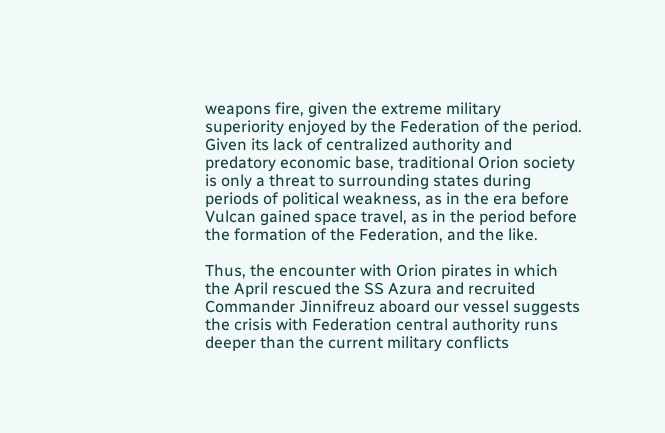weapons fire, given the extreme military superiority enjoyed by the Federation of the period. Given its lack of centralized authority and predatory economic base, traditional Orion society is only a threat to surrounding states during periods of political weakness, as in the era before Vulcan gained space travel, as in the period before the formation of the Federation, and the like.

Thus, the encounter with Orion pirates in which the April rescued the SS Azura and recruited Commander Jinnifreuz aboard our vessel suggests the crisis with Federation central authority runs deeper than the current military conflicts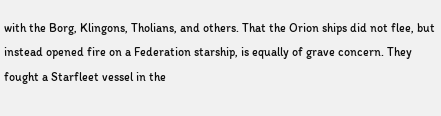with the Borg, Klingons, Tholians, and others. That the Orion ships did not flee, but instead opened fire on a Federation starship, is equally of grave concern. They fought a Starfleet vessel in the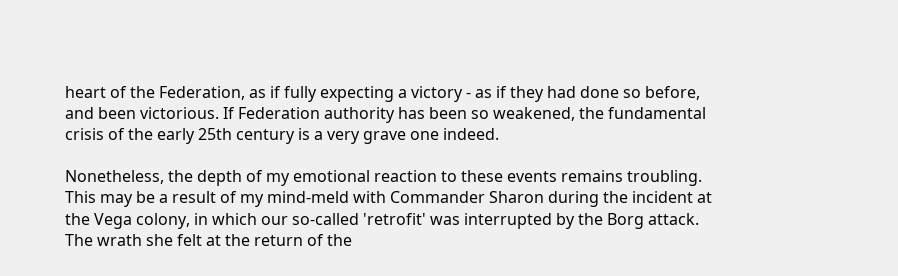heart of the Federation, as if fully expecting a victory - as if they had done so before, and been victorious. If Federation authority has been so weakened, the fundamental crisis of the early 25th century is a very grave one indeed.

Nonetheless, the depth of my emotional reaction to these events remains troubling. This may be a result of my mind-meld with Commander Sharon during the incident at the Vega colony, in which our so-called 'retrofit' was interrupted by the Borg attack. The wrath she felt at the return of the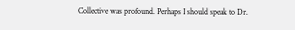Collective was profound. Perhaps I should speak to Dr.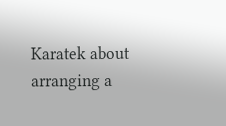Karatek about arranging a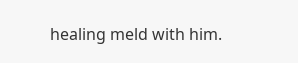healing meld with him.